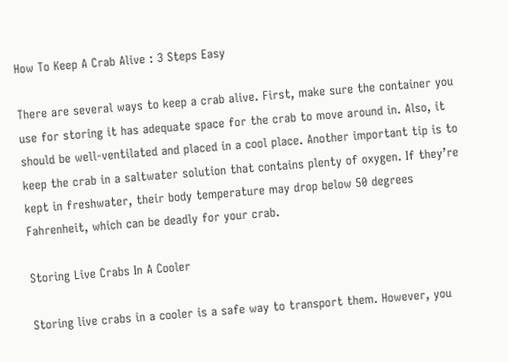How To Keep A Crab Alive : 3 Steps Easy

There are several ways to keep a crab alive. First, make sure the container you use for storing it has adequate space for the crab to move around in. Also, it should be well-ventilated and placed in a cool place. Another important tip is to keep the crab in a saltwater solution that contains plenty of oxygen. If they’re kept in freshwater, their body temperature may drop below 50 degrees Fahrenheit, which can be deadly for your crab.

Storing Live Crabs In A Cooler

Storing live crabs in a cooler is a safe way to transport them. However, you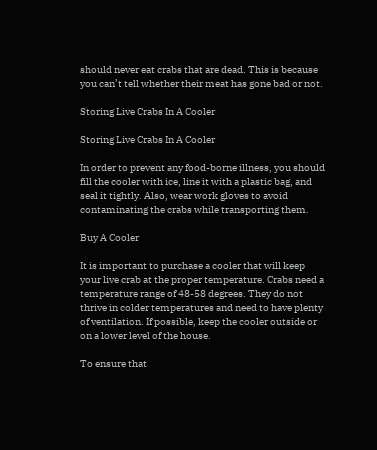should never eat crabs that are dead. This is because you can’t tell whether their meat has gone bad or not.

Storing Live Crabs In A Cooler

Storing Live Crabs In A Cooler

In order to prevent any food-borne illness, you should fill the cooler with ice, line it with a plastic bag, and seal it tightly. Also, wear work gloves to avoid contaminating the crabs while transporting them.

Buy A Cooler

It is important to purchase a cooler that will keep your live crab at the proper temperature. Crabs need a temperature range of 48-58 degrees. They do not thrive in colder temperatures and need to have plenty of ventilation. If possible, keep the cooler outside or on a lower level of the house.

To ensure that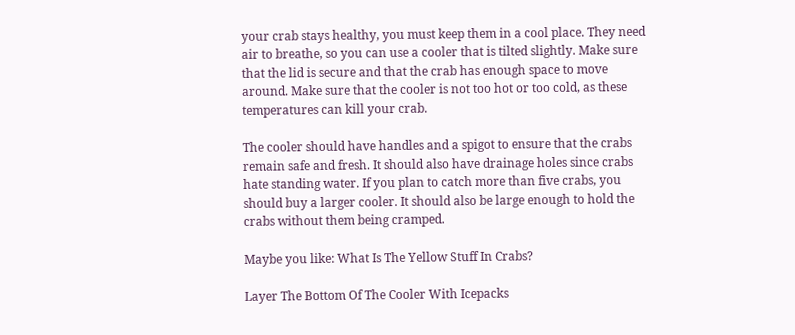your crab stays healthy, you must keep them in a cool place. They need air to breathe, so you can use a cooler that is tilted slightly. Make sure that the lid is secure and that the crab has enough space to move around. Make sure that the cooler is not too hot or too cold, as these temperatures can kill your crab.

The cooler should have handles and a spigot to ensure that the crabs remain safe and fresh. It should also have drainage holes since crabs hate standing water. If you plan to catch more than five crabs, you should buy a larger cooler. It should also be large enough to hold the crabs without them being cramped.

Maybe you like: What Is The Yellow Stuff In Crabs?

Layer The Bottom Of The Cooler With Icepacks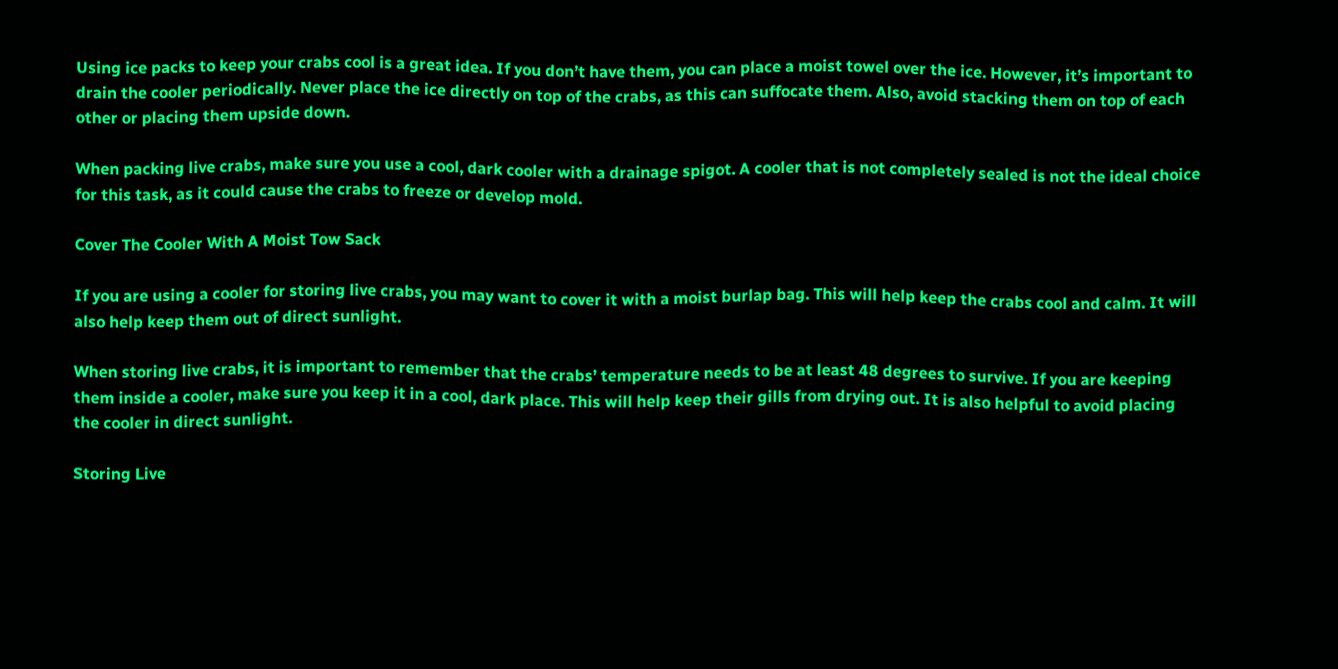Using ice packs to keep your crabs cool is a great idea. If you don’t have them, you can place a moist towel over the ice. However, it’s important to drain the cooler periodically. Never place the ice directly on top of the crabs, as this can suffocate them. Also, avoid stacking them on top of each other or placing them upside down.

When packing live crabs, make sure you use a cool, dark cooler with a drainage spigot. A cooler that is not completely sealed is not the ideal choice for this task, as it could cause the crabs to freeze or develop mold.

Cover The Cooler With A Moist Tow Sack

If you are using a cooler for storing live crabs, you may want to cover it with a moist burlap bag. This will help keep the crabs cool and calm. It will also help keep them out of direct sunlight.

When storing live crabs, it is important to remember that the crabs’ temperature needs to be at least 48 degrees to survive. If you are keeping them inside a cooler, make sure you keep it in a cool, dark place. This will help keep their gills from drying out. It is also helpful to avoid placing the cooler in direct sunlight.

Storing Live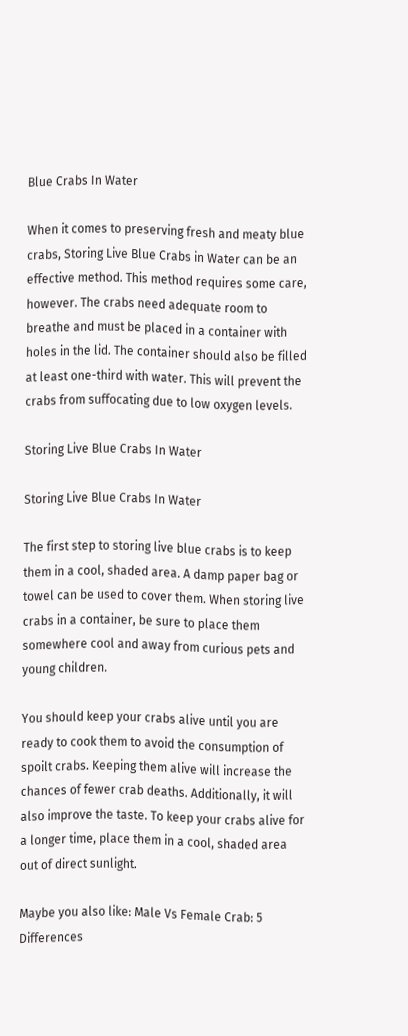Blue Crabs In Water

When it comes to preserving fresh and meaty blue crabs, Storing Live Blue Crabs in Water can be an effective method. This method requires some care, however. The crabs need adequate room to breathe and must be placed in a container with holes in the lid. The container should also be filled at least one-third with water. This will prevent the crabs from suffocating due to low oxygen levels.

Storing Live Blue Crabs In Water

Storing Live Blue Crabs In Water

The first step to storing live blue crabs is to keep them in a cool, shaded area. A damp paper bag or towel can be used to cover them. When storing live crabs in a container, be sure to place them somewhere cool and away from curious pets and young children.

You should keep your crabs alive until you are ready to cook them to avoid the consumption of spoilt crabs. Keeping them alive will increase the chances of fewer crab deaths. Additionally, it will also improve the taste. To keep your crabs alive for a longer time, place them in a cool, shaded area out of direct sunlight.

Maybe you also like: Male Vs Female Crab: 5 Differences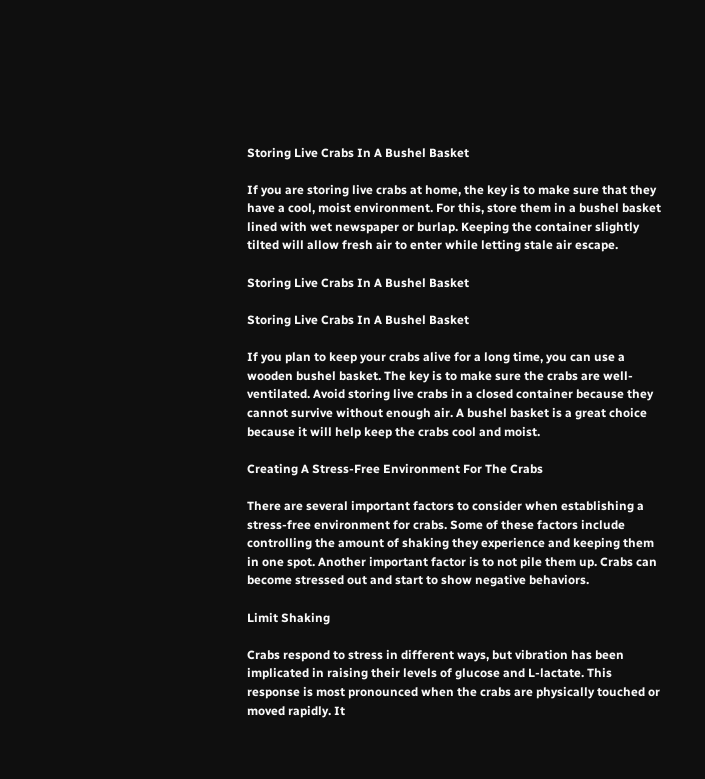Storing Live Crabs In A Bushel Basket

If you are storing live crabs at home, the key is to make sure that they have a cool, moist environment. For this, store them in a bushel basket lined with wet newspaper or burlap. Keeping the container slightly tilted will allow fresh air to enter while letting stale air escape.

Storing Live Crabs In A Bushel Basket

Storing Live Crabs In A Bushel Basket

If you plan to keep your crabs alive for a long time, you can use a wooden bushel basket. The key is to make sure the crabs are well-ventilated. Avoid storing live crabs in a closed container because they cannot survive without enough air. A bushel basket is a great choice because it will help keep the crabs cool and moist.

Creating A Stress-Free Environment For The Crabs

There are several important factors to consider when establishing a stress-free environment for crabs. Some of these factors include controlling the amount of shaking they experience and keeping them in one spot. Another important factor is to not pile them up. Crabs can become stressed out and start to show negative behaviors.

Limit Shaking

Crabs respond to stress in different ways, but vibration has been implicated in raising their levels of glucose and L-lactate. This response is most pronounced when the crabs are physically touched or moved rapidly. It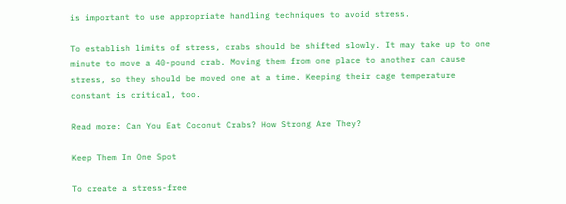is important to use appropriate handling techniques to avoid stress.

To establish limits of stress, crabs should be shifted slowly. It may take up to one minute to move a 40-pound crab. Moving them from one place to another can cause stress, so they should be moved one at a time. Keeping their cage temperature constant is critical, too.

Read more: Can You Eat Coconut Crabs? How Strong Are They?

Keep Them In One Spot

To create a stress-free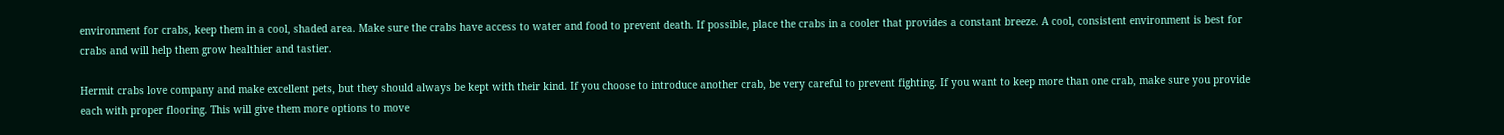environment for crabs, keep them in a cool, shaded area. Make sure the crabs have access to water and food to prevent death. If possible, place the crabs in a cooler that provides a constant breeze. A cool, consistent environment is best for crabs and will help them grow healthier and tastier.

Hermit crabs love company and make excellent pets, but they should always be kept with their kind. If you choose to introduce another crab, be very careful to prevent fighting. If you want to keep more than one crab, make sure you provide each with proper flooring. This will give them more options to move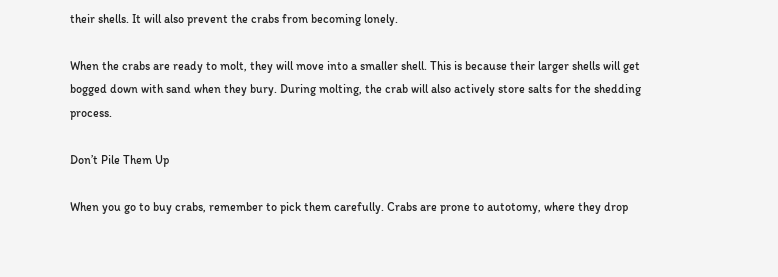their shells. It will also prevent the crabs from becoming lonely.

When the crabs are ready to molt, they will move into a smaller shell. This is because their larger shells will get bogged down with sand when they bury. During molting, the crab will also actively store salts for the shedding process.

Don’t Pile Them Up

When you go to buy crabs, remember to pick them carefully. Crabs are prone to autotomy, where they drop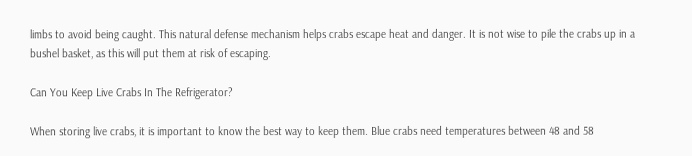limbs to avoid being caught. This natural defense mechanism helps crabs escape heat and danger. It is not wise to pile the crabs up in a bushel basket, as this will put them at risk of escaping.

Can You Keep Live Crabs In The Refrigerator?

When storing live crabs, it is important to know the best way to keep them. Blue crabs need temperatures between 48 and 58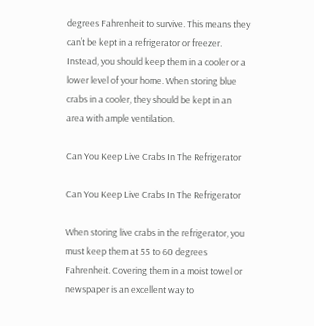degrees Fahrenheit to survive. This means they can’t be kept in a refrigerator or freezer. Instead, you should keep them in a cooler or a lower level of your home. When storing blue crabs in a cooler, they should be kept in an area with ample ventilation.

Can You Keep Live Crabs In The Refrigerator

Can You Keep Live Crabs In The Refrigerator

When storing live crabs in the refrigerator, you must keep them at 55 to 60 degrees Fahrenheit. Covering them in a moist towel or newspaper is an excellent way to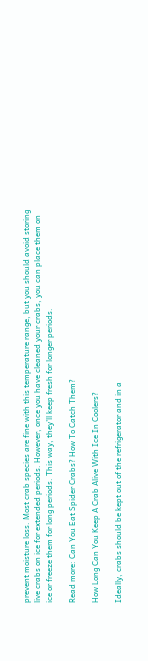prevent moisture loss. Most crab species are fine with this temperature range, but you should avoid storing live crabs on ice for extended periods. However, once you have cleaned your crabs, you can place them on ice or freeze them for long periods. This way, they’ll keep fresh for longer periods.

Read more: Can You Eat Spider Crabs? How To Catch Them?

How Long Can You Keep A Crab Alive With Ice In Coolers?

Ideally, crabs should be kept out of the refrigerator and in a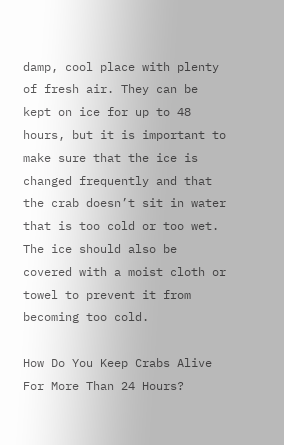damp, cool place with plenty of fresh air. They can be kept on ice for up to 48 hours, but it is important to make sure that the ice is changed frequently and that the crab doesn’t sit in water that is too cold or too wet. The ice should also be covered with a moist cloth or towel to prevent it from becoming too cold.

How Do You Keep Crabs Alive For More Than 24 Hours?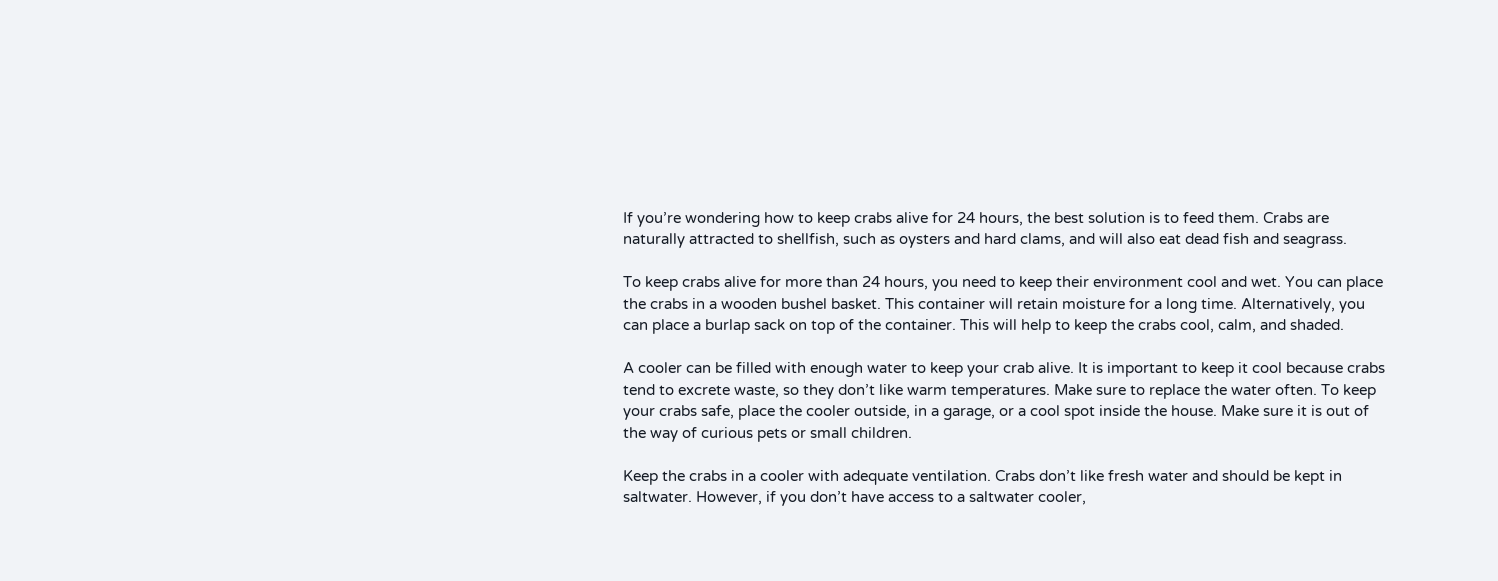If you’re wondering how to keep crabs alive for 24 hours, the best solution is to feed them. Crabs are naturally attracted to shellfish, such as oysters and hard clams, and will also eat dead fish and seagrass.

To keep crabs alive for more than 24 hours, you need to keep their environment cool and wet. You can place the crabs in a wooden bushel basket. This container will retain moisture for a long time. Alternatively, you can place a burlap sack on top of the container. This will help to keep the crabs cool, calm, and shaded.

A cooler can be filled with enough water to keep your crab alive. It is important to keep it cool because crabs tend to excrete waste, so they don’t like warm temperatures. Make sure to replace the water often. To keep your crabs safe, place the cooler outside, in a garage, or a cool spot inside the house. Make sure it is out of the way of curious pets or small children.

Keep the crabs in a cooler with adequate ventilation. Crabs don’t like fresh water and should be kept in saltwater. However, if you don’t have access to a saltwater cooler,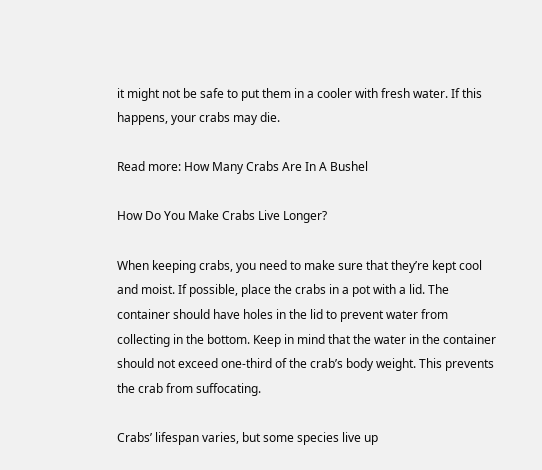it might not be safe to put them in a cooler with fresh water. If this happens, your crabs may die.

Read more: How Many Crabs Are In A Bushel

How Do You Make Crabs Live Longer?

When keeping crabs, you need to make sure that they’re kept cool and moist. If possible, place the crabs in a pot with a lid. The container should have holes in the lid to prevent water from collecting in the bottom. Keep in mind that the water in the container should not exceed one-third of the crab’s body weight. This prevents the crab from suffocating.

Crabs’ lifespan varies, but some species live up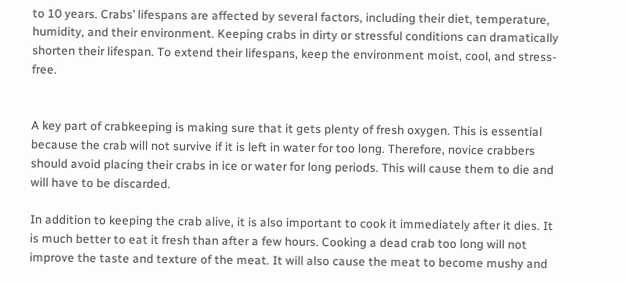to 10 years. Crabs’ lifespans are affected by several factors, including their diet, temperature, humidity, and their environment. Keeping crabs in dirty or stressful conditions can dramatically shorten their lifespan. To extend their lifespans, keep the environment moist, cool, and stress-free.


A key part of crabkeeping is making sure that it gets plenty of fresh oxygen. This is essential because the crab will not survive if it is left in water for too long. Therefore, novice crabbers should avoid placing their crabs in ice or water for long periods. This will cause them to die and will have to be discarded.

In addition to keeping the crab alive, it is also important to cook it immediately after it dies. It is much better to eat it fresh than after a few hours. Cooking a dead crab too long will not improve the taste and texture of the meat. It will also cause the meat to become mushy and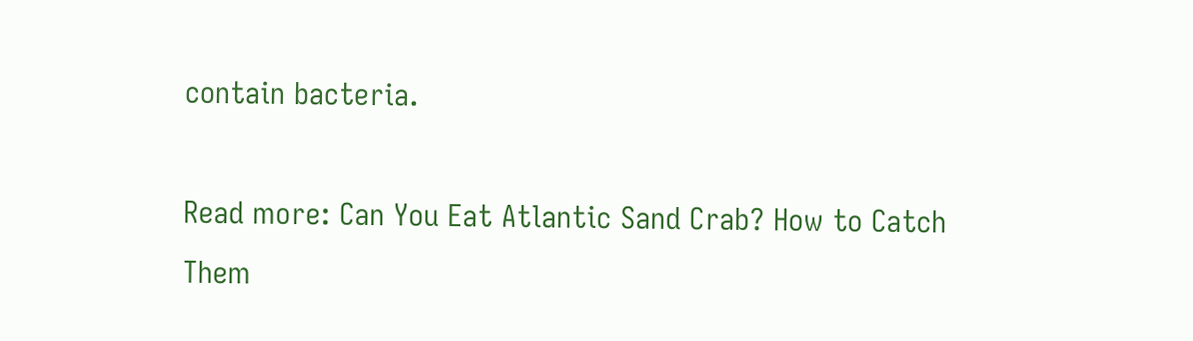contain bacteria.

Read more: Can You Eat Atlantic Sand Crab? How to Catch Them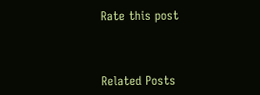Rate this post



Related Posts